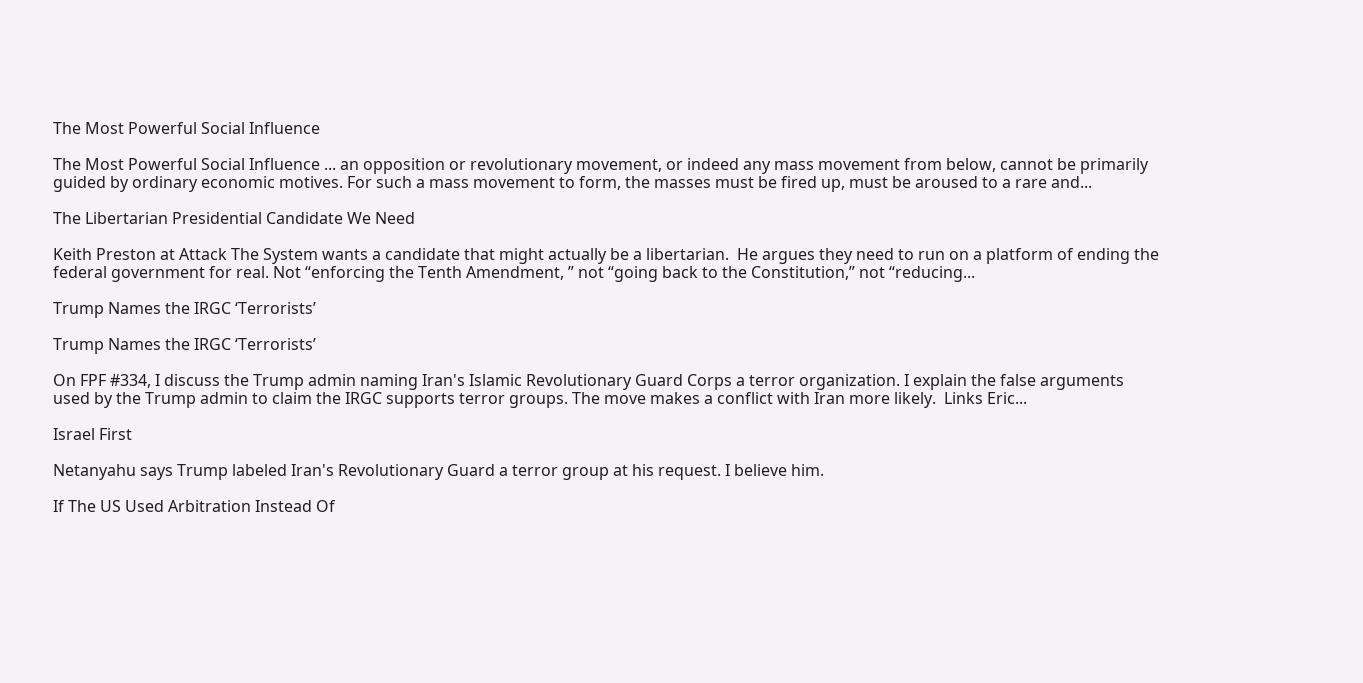The Most Powerful Social Influence

The Most Powerful Social Influence ... an opposition or revolutionary movement, or indeed any mass movement from below, cannot be primarily guided by ordinary economic motives. For such a mass movement to form, the masses must be fired up, must be aroused to a rare and...

The Libertarian Presidential Candidate We Need

Keith Preston at Attack The System wants a candidate that might actually be a libertarian.  He argues they need to run on a platform of ending the federal government for real. Not “enforcing the Tenth Amendment, ” not “going back to the Constitution,” not “reducing...

Trump Names the IRGC ‘Terrorists’

Trump Names the IRGC ‘Terrorists’

On FPF #334, I discuss the Trump admin naming Iran's Islamic Revolutionary Guard Corps a terror organization. I explain the false arguments used by the Trump admin to claim the IRGC supports terror groups. The move makes a conflict with Iran more likely.  Links Eric...

Israel First

Netanyahu says Trump labeled Iran's Revolutionary Guard a terror group at his request. I believe him.

If The US Used Arbitration Instead Of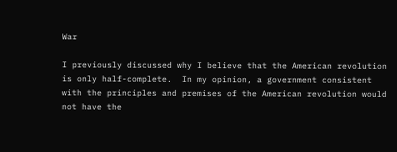War

I previously discussed why I believe that the American revolution is only half-complete.  In my opinion, a government consistent with the principles and premises of the American revolution would not have the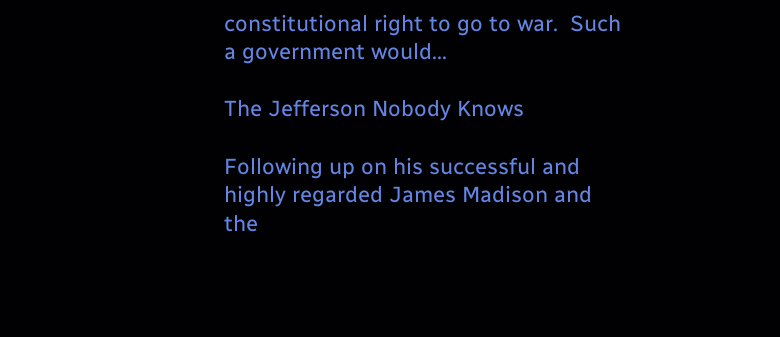constitutional right to go to war.  Such a government would...

The Jefferson Nobody Knows

Following up on his successful and highly regarded James Madison and the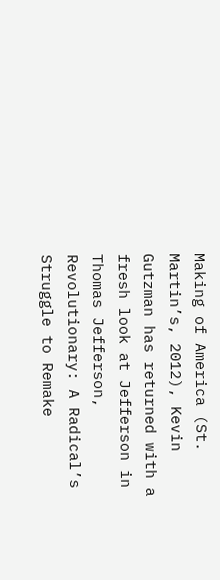Making of America (St. Martin’s, 2012), Kevin Gutzman has returned with a fresh look at Jefferson in Thomas Jefferson, Revolutionary: A Radical’s Struggle to Remake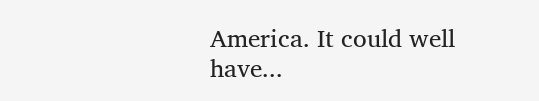America. It could well have...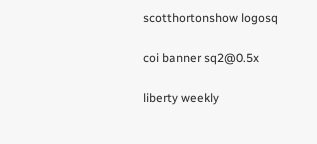scotthortonshow logosq

coi banner sq2@0.5x

liberty weekly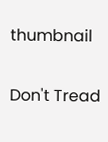thumbnail

Don't Tread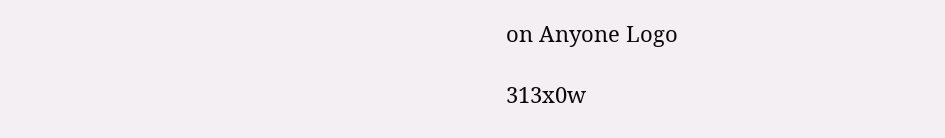on Anyone Logo

313x0w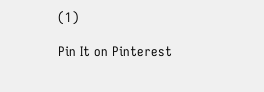(1)

Pin It on Pinterest